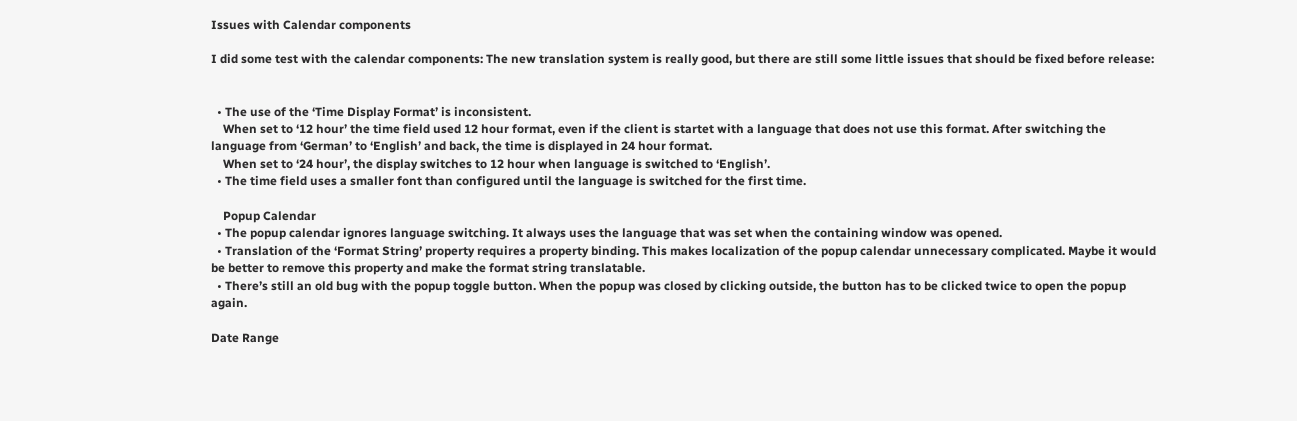Issues with Calendar components

I did some test with the calendar components: The new translation system is really good, but there are still some little issues that should be fixed before release:


  • The use of the ‘Time Display Format’ is inconsistent.
    When set to ‘12 hour’ the time field used 12 hour format, even if the client is startet with a language that does not use this format. After switching the language from ‘German’ to ‘English’ and back, the time is displayed in 24 hour format.
    When set to ‘24 hour’, the display switches to 12 hour when language is switched to ‘English’.
  • The time field uses a smaller font than configured until the language is switched for the first time.

    Popup Calendar
  • The popup calendar ignores language switching. It always uses the language that was set when the containing window was opened.
  • Translation of the ‘Format String’ property requires a property binding. This makes localization of the popup calendar unnecessary complicated. Maybe it would be better to remove this property and make the format string translatable.
  • There’s still an old bug with the popup toggle button. When the popup was closed by clicking outside, the button has to be clicked twice to open the popup again.

Date Range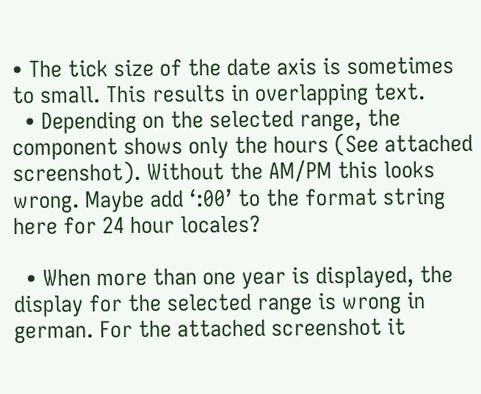• The tick size of the date axis is sometimes to small. This results in overlapping text.
  • Depending on the selected range, the component shows only the hours (See attached screenshot). Without the AM/PM this looks wrong. Maybe add ‘:00’ to the format string here for 24 hour locales?

  • When more than one year is displayed, the display for the selected range is wrong in german. For the attached screenshot it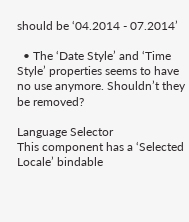should be ‘04.2014 - 07.2014’

  • The ‘Date Style’ and ‘Time Style’ properties seems to have no use anymore. Shouldn’t they be removed?

Language Selector
This component has a ‘Selected Locale’ bindable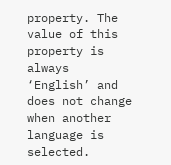property. The value of this property is always ‘English’ and does not change when another language is selected.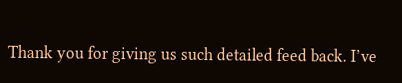Thank you for giving us such detailed feed back. I’ve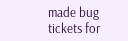made bug tickets for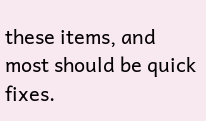these items, and most should be quick fixes.